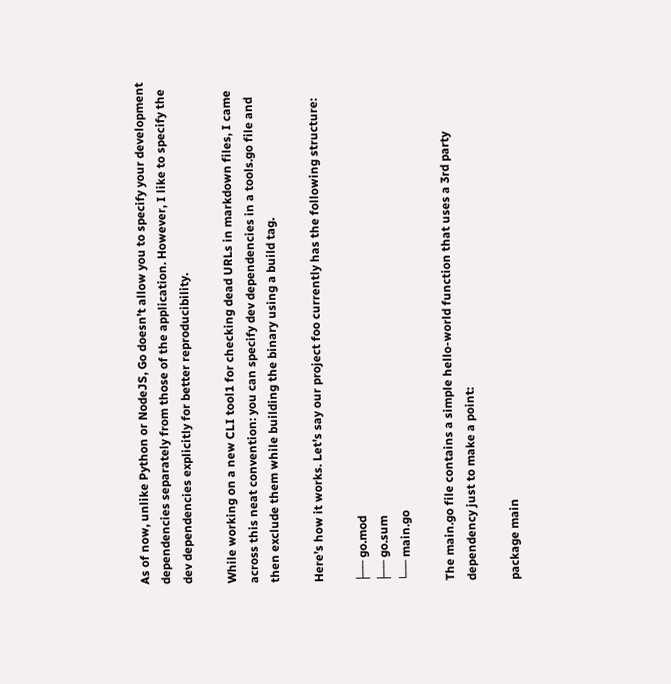As of now, unlike Python or NodeJS, Go doesn’t allow you to specify your development dependencies separately from those of the application. However, I like to specify the dev dependencies explicitly for better reproducibility.

While working on a new CLI tool1 for checking dead URLs in markdown files, I came across this neat convention: you can specify dev dependencies in a tools.go file and then exclude them while building the binary using a build tag.

Here’s how it works. Let’s say our project foo currently has the following structure:

├── go.mod
├── go.sum
└── main.go

The main.go file contains a simple hello-world function that uses a 3rd party dependency just to make a point:

package main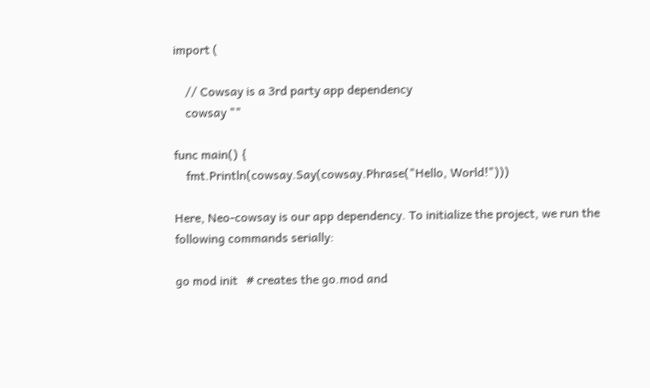import (

    // Cowsay is a 3rd party app dependency
    cowsay ""

func main() {
    fmt.Println(cowsay.Say(cowsay.Phrase("Hello, World!")))

Here, Neo-cowsay is our app dependency. To initialize the project, we run the following commands serially:

go mod init   # creates the go.mod and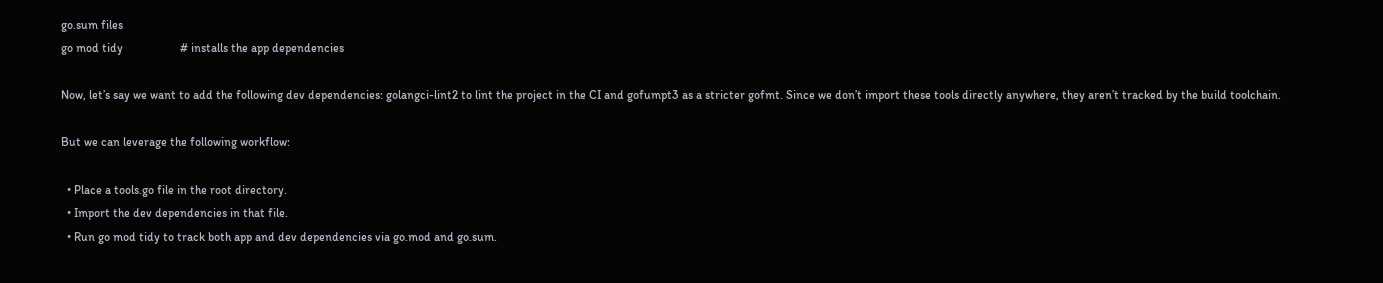go.sum files
go mod tidy                   # installs the app dependencies

Now, let’s say we want to add the following dev dependencies: golangci-lint2 to lint the project in the CI and gofumpt3 as a stricter gofmt. Since we don’t import these tools directly anywhere, they aren’t tracked by the build toolchain.

But we can leverage the following workflow:

  • Place a tools.go file in the root directory.
  • Import the dev dependencies in that file.
  • Run go mod tidy to track both app and dev dependencies via go.mod and go.sum.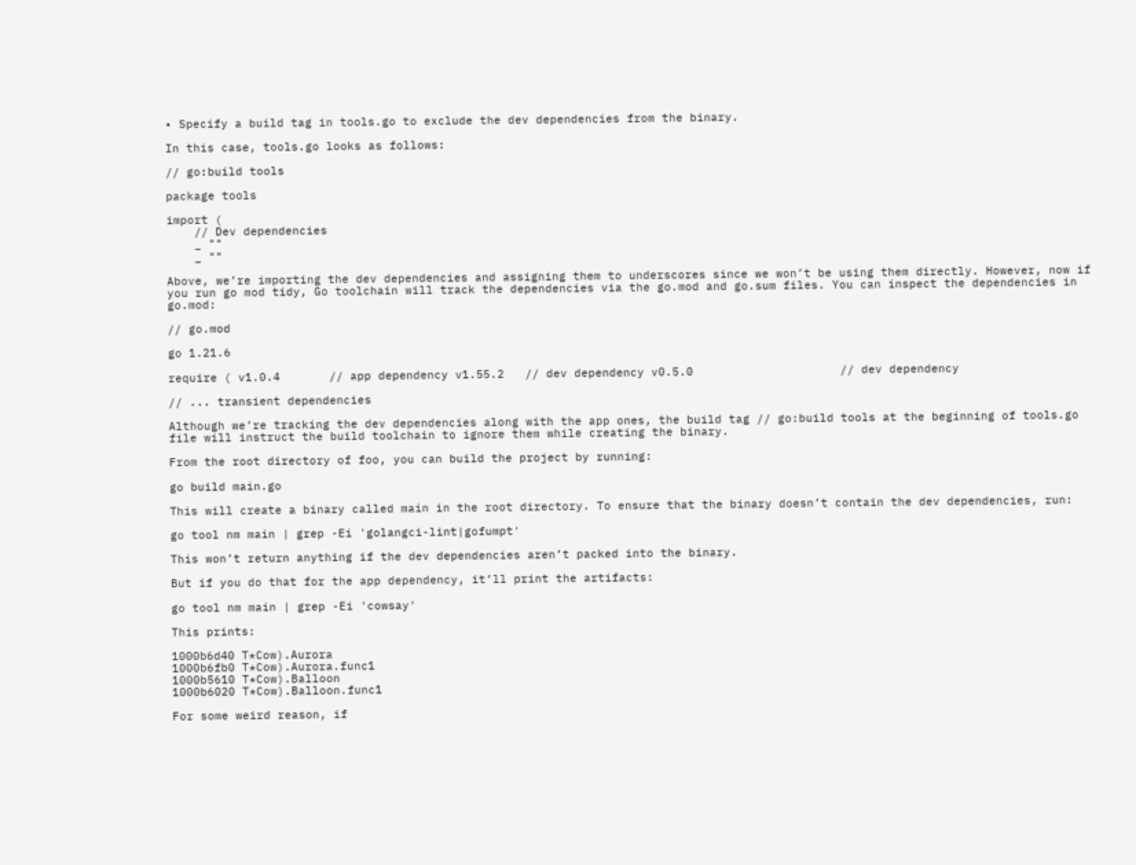• Specify a build tag in tools.go to exclude the dev dependencies from the binary.

In this case, tools.go looks as follows:

// go:build tools

package tools

import (
    // Dev dependencies
    _ ""
    _ ""

Above, we’re importing the dev dependencies and assigning them to underscores since we won’t be using them directly. However, now if you run go mod tidy, Go toolchain will track the dependencies via the go.mod and go.sum files. You can inspect the dependencies in go.mod:

// go.mod

go 1.21.6

require ( v1.0.4       // app dependency v1.55.2   // dev dependency v0.5.0                     // dev dependency

// ... transient dependencies

Although we’re tracking the dev dependencies along with the app ones, the build tag // go:build tools at the beginning of tools.go file will instruct the build toolchain to ignore them while creating the binary.

From the root directory of foo, you can build the project by running:

go build main.go

This will create a binary called main in the root directory. To ensure that the binary doesn’t contain the dev dependencies, run:

go tool nm main | grep -Ei 'golangci-lint|gofumpt'

This won’t return anything if the dev dependencies aren’t packed into the binary.

But if you do that for the app dependency, it’ll print the artifacts:

go tool nm main | grep -Ei 'cowsay'

This prints:

1000b6d40 T*Cow).Aurora
1000b6fb0 T*Cow).Aurora.func1
1000b5610 T*Cow).Balloon
1000b6020 T*Cow).Balloon.func1

For some weird reason, if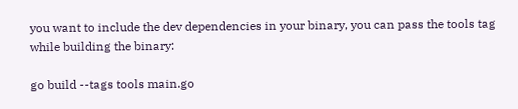you want to include the dev dependencies in your binary, you can pass the tools tag while building the binary:

go build --tags tools main.go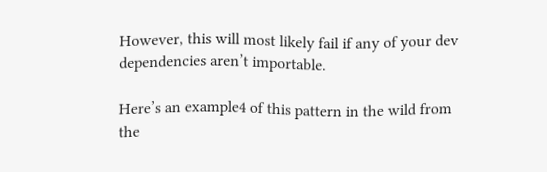However, this will most likely fail if any of your dev dependencies aren’t importable.

Here’s an example4 of this pattern in the wild from the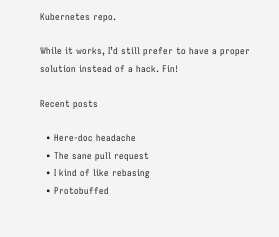Kubernetes repo.

While it works, I’d still prefer to have a proper solution instead of a hack. Fin!

Recent posts

  • Here-doc headache
  • The sane pull request
  • I kind of like rebasing
  • Protobuffed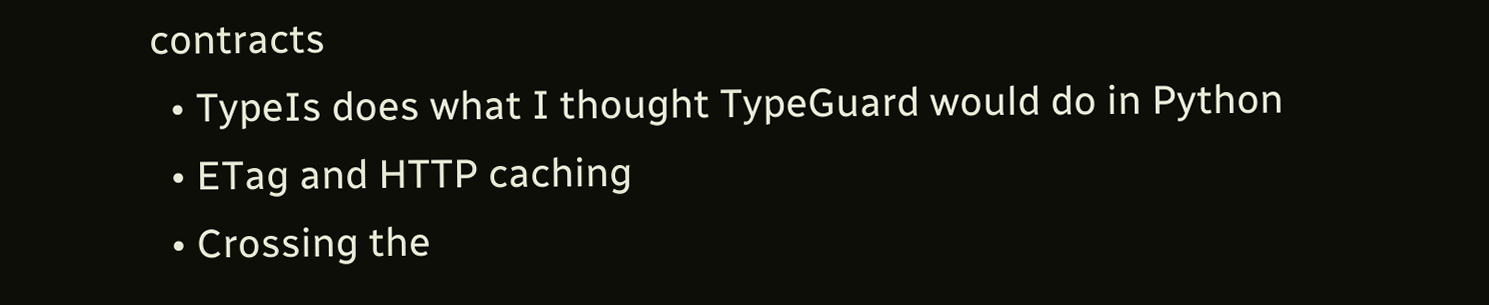contracts
  • TypeIs does what I thought TypeGuard would do in Python
  • ETag and HTTP caching
  • Crossing the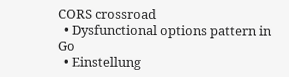CORS crossroad
  • Dysfunctional options pattern in Go
  • Einstellung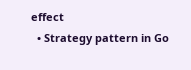effect
  • Strategy pattern in Go